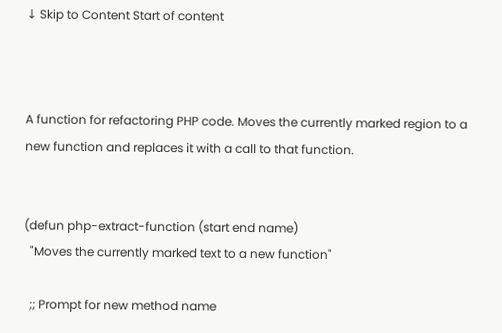↓ Skip to Content Start of content



A function for refactoring PHP code. Moves the currently marked region to a new function and replaces it with a call to that function.


(defun php-extract-function (start end name)
  "Moves the currently marked text to a new function"

  ;; Prompt for new method name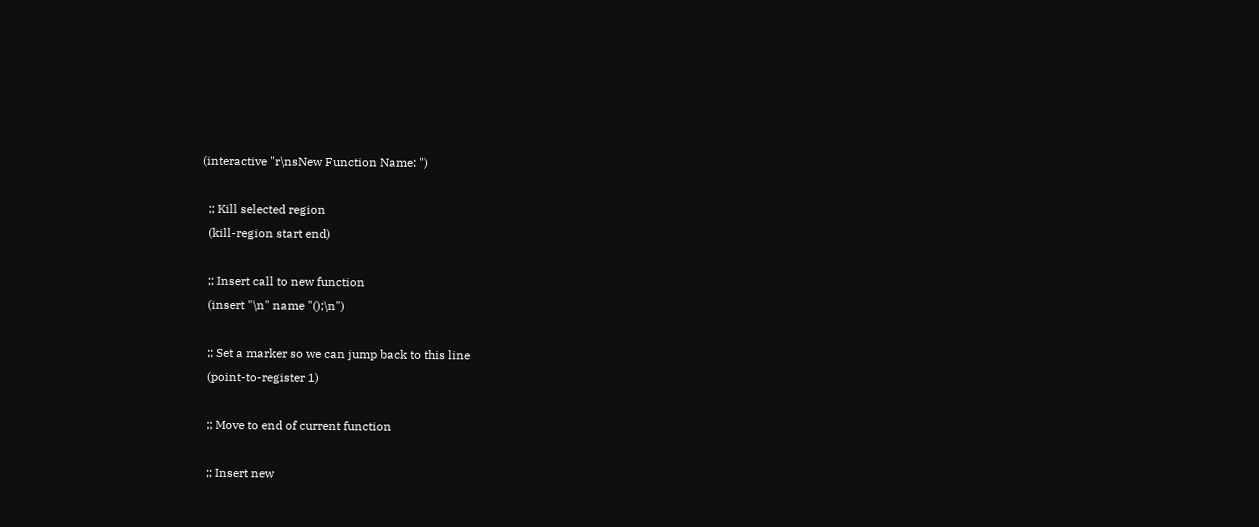(interactive "r\nsNew Function Name: ")

  ;; Kill selected region
  (kill-region start end)

  ;; Insert call to new function
  (insert "\n" name "();\n")

  ;; Set a marker so we can jump back to this line
  (point-to-register 1)

  ;; Move to end of current function

  ;; Insert new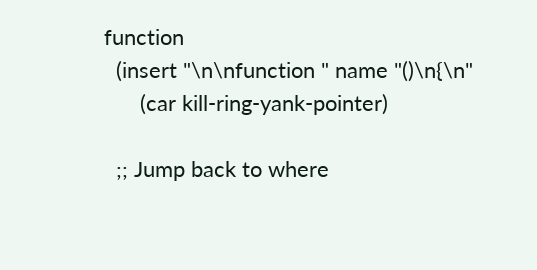function
  (insert "\n\nfunction " name "()\n{\n"
      (car kill-ring-yank-pointer)

  ;; Jump back to where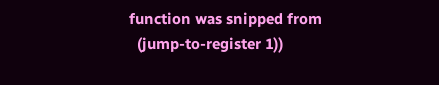function was snipped from
  (jump-to-register 1))